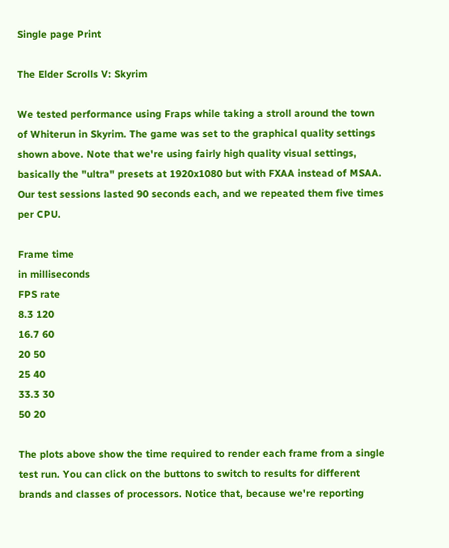Single page Print

The Elder Scrolls V: Skyrim

We tested performance using Fraps while taking a stroll around the town of Whiterun in Skyrim. The game was set to the graphical quality settings shown above. Note that we're using fairly high quality visual settings, basically the "ultra" presets at 1920x1080 but with FXAA instead of MSAA. Our test sessions lasted 90 seconds each, and we repeated them five times per CPU.

Frame time
in milliseconds
FPS rate
8.3 120
16.7 60
20 50
25 40
33.3 30
50 20

The plots above show the time required to render each frame from a single test run. You can click on the buttons to switch to results for different brands and classes of processors. Notice that, because we're reporting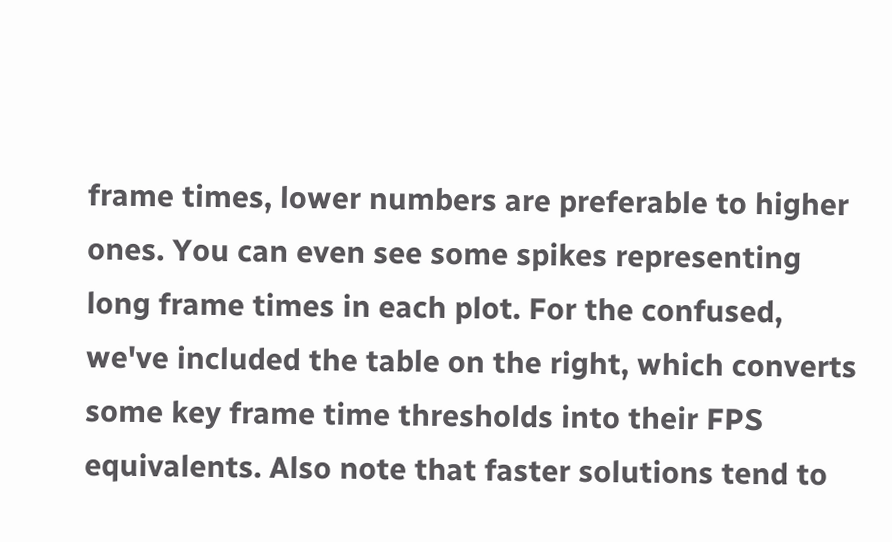frame times, lower numbers are preferable to higher ones. You can even see some spikes representing long frame times in each plot. For the confused, we've included the table on the right, which converts some key frame time thresholds into their FPS equivalents. Also note that faster solutions tend to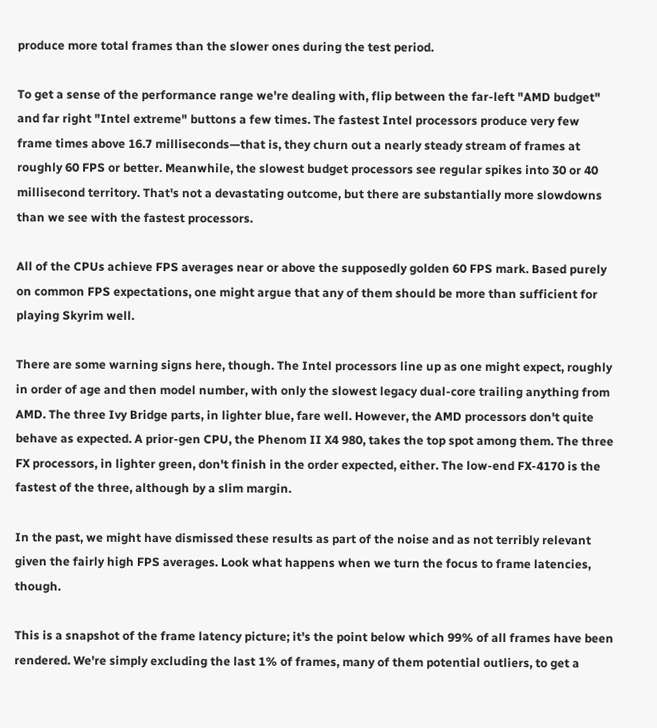produce more total frames than the slower ones during the test period.

To get a sense of the performance range we're dealing with, flip between the far-left "AMD budget" and far right "Intel extreme" buttons a few times. The fastest Intel processors produce very few frame times above 16.7 milliseconds—that is, they churn out a nearly steady stream of frames at roughly 60 FPS or better. Meanwhile, the slowest budget processors see regular spikes into 30 or 40 millisecond territory. That's not a devastating outcome, but there are substantially more slowdowns than we see with the fastest processors.

All of the CPUs achieve FPS averages near or above the supposedly golden 60 FPS mark. Based purely on common FPS expectations, one might argue that any of them should be more than sufficient for playing Skyrim well.

There are some warning signs here, though. The Intel processors line up as one might expect, roughly in order of age and then model number, with only the slowest legacy dual-core trailing anything from AMD. The three Ivy Bridge parts, in lighter blue, fare well. However, the AMD processors don't quite behave as expected. A prior-gen CPU, the Phenom II X4 980, takes the top spot among them. The three FX processors, in lighter green, don't finish in the order expected, either. The low-end FX-4170 is the fastest of the three, although by a slim margin.

In the past, we might have dismissed these results as part of the noise and as not terribly relevant given the fairly high FPS averages. Look what happens when we turn the focus to frame latencies, though.

This is a snapshot of the frame latency picture; it's the point below which 99% of all frames have been rendered. We're simply excluding the last 1% of frames, many of them potential outliers, to get a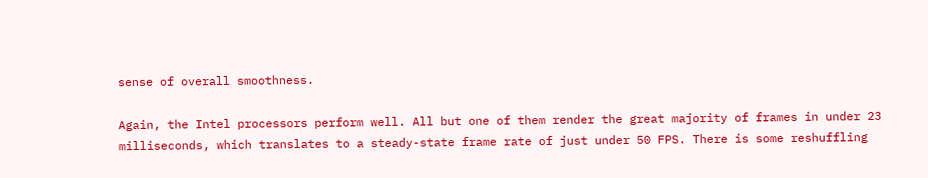sense of overall smoothness.

Again, the Intel processors perform well. All but one of them render the great majority of frames in under 23 milliseconds, which translates to a steady-state frame rate of just under 50 FPS. There is some reshuffling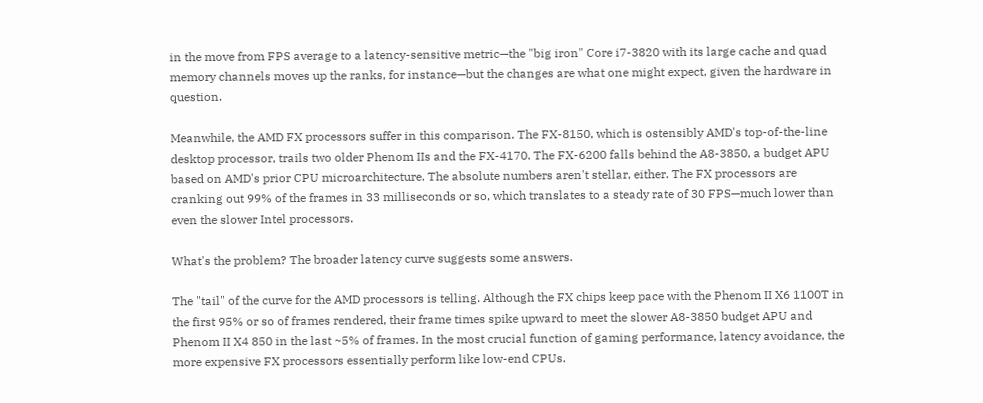in the move from FPS average to a latency-sensitive metric—the "big iron" Core i7-3820 with its large cache and quad memory channels moves up the ranks, for instance—but the changes are what one might expect, given the hardware in question.

Meanwhile, the AMD FX processors suffer in this comparison. The FX-8150, which is ostensibly AMD's top-of-the-line desktop processor, trails two older Phenom IIs and the FX-4170. The FX-6200 falls behind the A8-3850, a budget APU based on AMD's prior CPU microarchitecture. The absolute numbers aren't stellar, either. The FX processors are cranking out 99% of the frames in 33 milliseconds or so, which translates to a steady rate of 30 FPS—much lower than even the slower Intel processors.

What's the problem? The broader latency curve suggests some answers.

The "tail" of the curve for the AMD processors is telling. Although the FX chips keep pace with the Phenom II X6 1100T in the first 95% or so of frames rendered, their frame times spike upward to meet the slower A8-3850 budget APU and Phenom II X4 850 in the last ~5% of frames. In the most crucial function of gaming performance, latency avoidance, the more expensive FX processors essentially perform like low-end CPUs.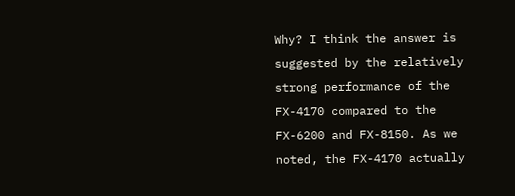Why? I think the answer is suggested by the relatively strong performance of the FX-4170 compared to the FX-6200 and FX-8150. As we noted, the FX-4170 actually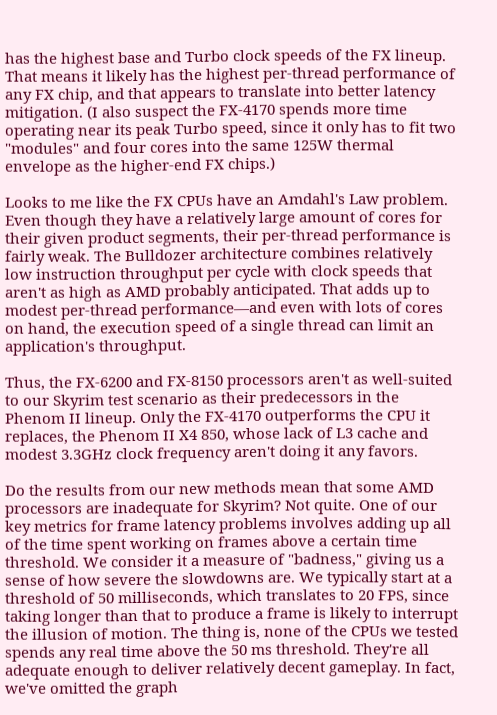has the highest base and Turbo clock speeds of the FX lineup. That means it likely has the highest per-thread performance of any FX chip, and that appears to translate into better latency mitigation. (I also suspect the FX-4170 spends more time operating near its peak Turbo speed, since it only has to fit two "modules" and four cores into the same 125W thermal envelope as the higher-end FX chips.)

Looks to me like the FX CPUs have an Amdahl's Law problem. Even though they have a relatively large amount of cores for their given product segments, their per-thread performance is fairly weak. The Bulldozer architecture combines relatively low instruction throughput per cycle with clock speeds that aren't as high as AMD probably anticipated. That adds up to modest per-thread performance—and even with lots of cores on hand, the execution speed of a single thread can limit an application's throughput.

Thus, the FX-6200 and FX-8150 processors aren't as well-suited to our Skyrim test scenario as their predecessors in the Phenom II lineup. Only the FX-4170 outperforms the CPU it replaces, the Phenom II X4 850, whose lack of L3 cache and modest 3.3GHz clock frequency aren't doing it any favors.

Do the results from our new methods mean that some AMD processors are inadequate for Skyrim? Not quite. One of our key metrics for frame latency problems involves adding up all of the time spent working on frames above a certain time threshold. We consider it a measure of "badness," giving us a sense of how severe the slowdowns are. We typically start at a threshold of 50 milliseconds, which translates to 20 FPS, since taking longer than that to produce a frame is likely to interrupt the illusion of motion. The thing is, none of the CPUs we tested spends any real time above the 50 ms threshold. They're all adequate enough to deliver relatively decent gameplay. In fact, we've omitted the graph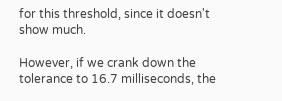for this threshold, since it doesn't show much.

However, if we crank down the tolerance to 16.7 milliseconds, the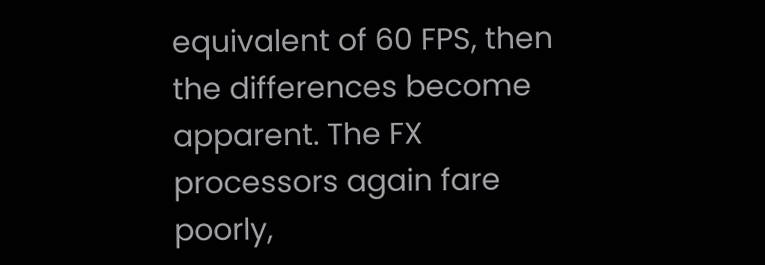equivalent of 60 FPS, then the differences become apparent. The FX processors again fare poorly,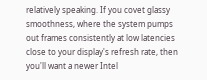relatively speaking. If you covet glassy smoothness, where the system pumps out frames consistently at low latencies close to your display's refresh rate, then you'll want a newer Intel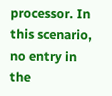processor. In this scenario, no entry in the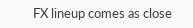FX lineup comes as close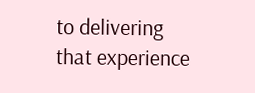to delivering that experience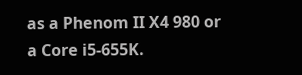as a Phenom II X4 980 or a Core i5-655K.